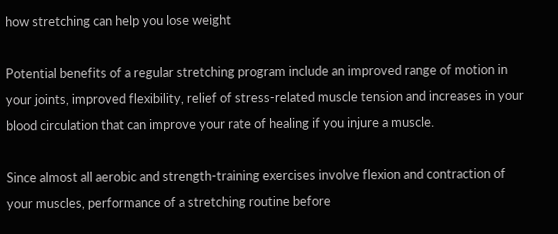how stretching can help you lose weight

Potential benefits of a regular stretching program include an improved range of motion in your joints, improved flexibility, relief of stress-related muscle tension and increases in your blood circulation that can improve your rate of healing if you injure a muscle.

Since almost all aerobic and strength-training exercises involve flexion and contraction of your muscles, performance of a stretching routine before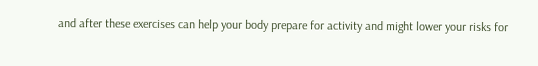and after these exercises can help your body prepare for activity and might lower your risks for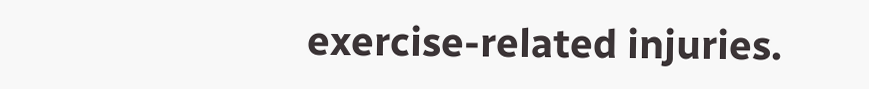exercise-related injuries.